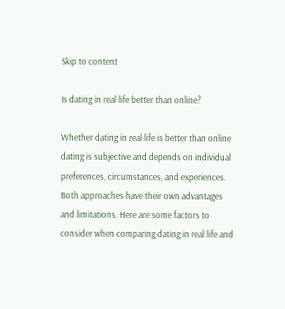Skip to content

Is dating in real life better than online?

Whether dating in real life is better than online dating is subjective and depends on individual preferences, circumstances, and experiences. Both approaches have their own advantages and limitations. Here are some factors to consider when comparing dating in real life and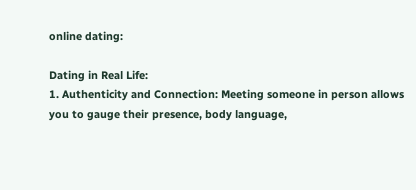online dating:

Dating in Real Life:
1. Authenticity and Connection: Meeting someone in person allows you to gauge their presence, body language,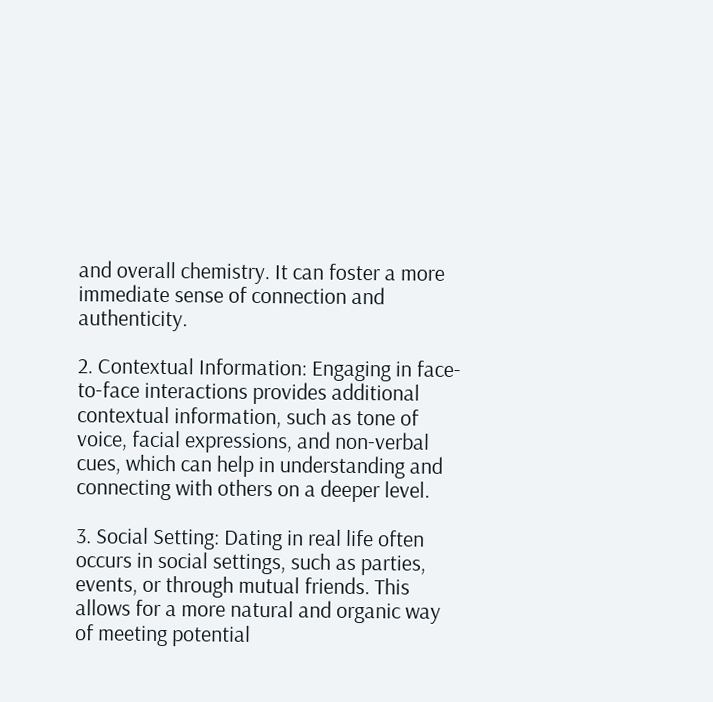and overall chemistry. It can foster a more immediate sense of connection and authenticity.

2. Contextual Information: Engaging in face-to-face interactions provides additional contextual information, such as tone of voice, facial expressions, and non-verbal cues, which can help in understanding and connecting with others on a deeper level.

3. Social Setting: Dating in real life often occurs in social settings, such as parties, events, or through mutual friends. This allows for a more natural and organic way of meeting potential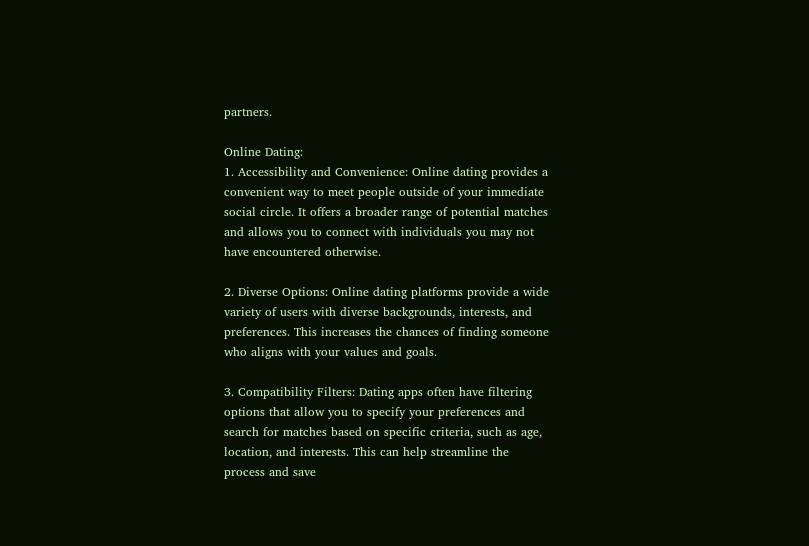partners.

Online Dating:
1. Accessibility and Convenience: Online dating provides a convenient way to meet people outside of your immediate social circle. It offers a broader range of potential matches and allows you to connect with individuals you may not have encountered otherwise.

2. Diverse Options: Online dating platforms provide a wide variety of users with diverse backgrounds, interests, and preferences. This increases the chances of finding someone who aligns with your values and goals.

3. Compatibility Filters: Dating apps often have filtering options that allow you to specify your preferences and search for matches based on specific criteria, such as age, location, and interests. This can help streamline the process and save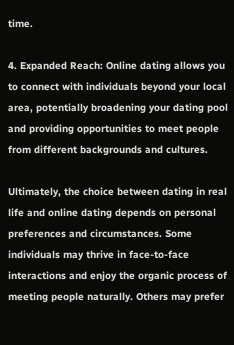time.

4. Expanded Reach: Online dating allows you to connect with individuals beyond your local area, potentially broadening your dating pool and providing opportunities to meet people from different backgrounds and cultures.

Ultimately, the choice between dating in real life and online dating depends on personal preferences and circumstances. Some individuals may thrive in face-to-face interactions and enjoy the organic process of meeting people naturally. Others may prefer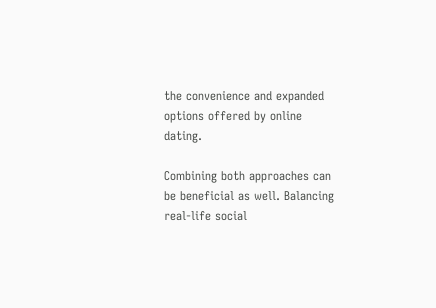the convenience and expanded options offered by online dating.

Combining both approaches can be beneficial as well. Balancing real-life social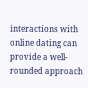interactions with online dating can provide a well-rounded approach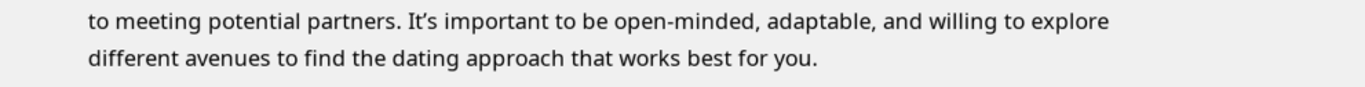to meeting potential partners. It’s important to be open-minded, adaptable, and willing to explore different avenues to find the dating approach that works best for you.